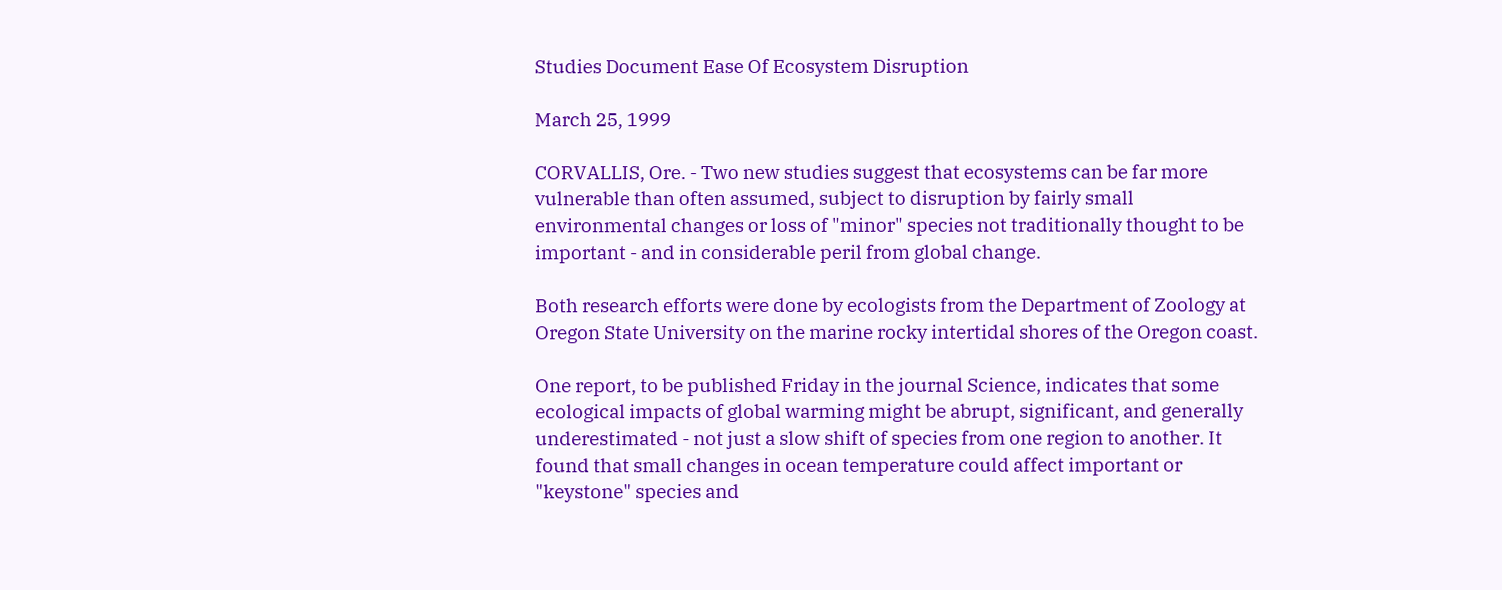Studies Document Ease Of Ecosystem Disruption

March 25, 1999

CORVALLIS, Ore. - Two new studies suggest that ecosystems can be far more vulnerable than often assumed, subject to disruption by fairly small environmental changes or loss of "minor" species not traditionally thought to be important - and in considerable peril from global change.

Both research efforts were done by ecologists from the Department of Zoology at Oregon State University on the marine rocky intertidal shores of the Oregon coast.

One report, to be published Friday in the journal Science, indicates that some ecological impacts of global warming might be abrupt, significant, and generally underestimated - not just a slow shift of species from one region to another. It found that small changes in ocean temperature could affect important or "keystone" species and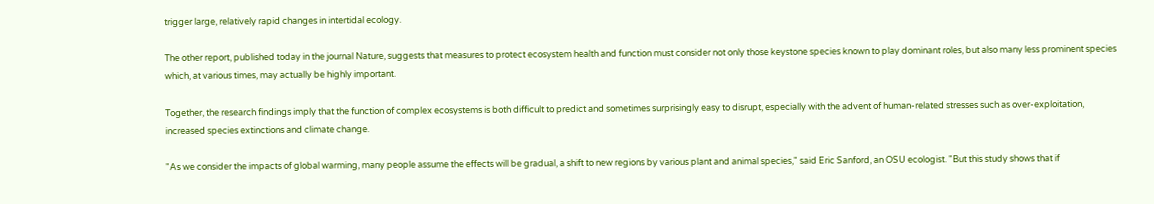trigger large, relatively rapid changes in intertidal ecology.

The other report, published today in the journal Nature, suggests that measures to protect ecosystem health and function must consider not only those keystone species known to play dominant roles, but also many less prominent species which, at various times, may actually be highly important.

Together, the research findings imply that the function of complex ecosystems is both difficult to predict and sometimes surprisingly easy to disrupt, especially with the advent of human-related stresses such as over-exploitation, increased species extinctions and climate change.

"As we consider the impacts of global warming, many people assume the effects will be gradual, a shift to new regions by various plant and animal species," said Eric Sanford, an OSU ecologist. "But this study shows that if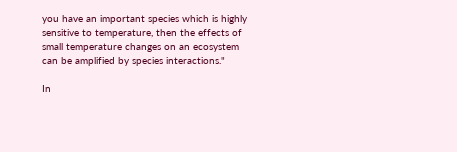you have an important species which is highly sensitive to temperature, then the effects of small temperature changes on an ecosystem can be amplified by species interactions."

In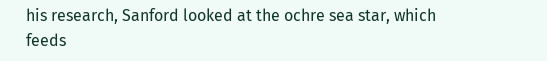his research, Sanford looked at the ochre sea star, which feeds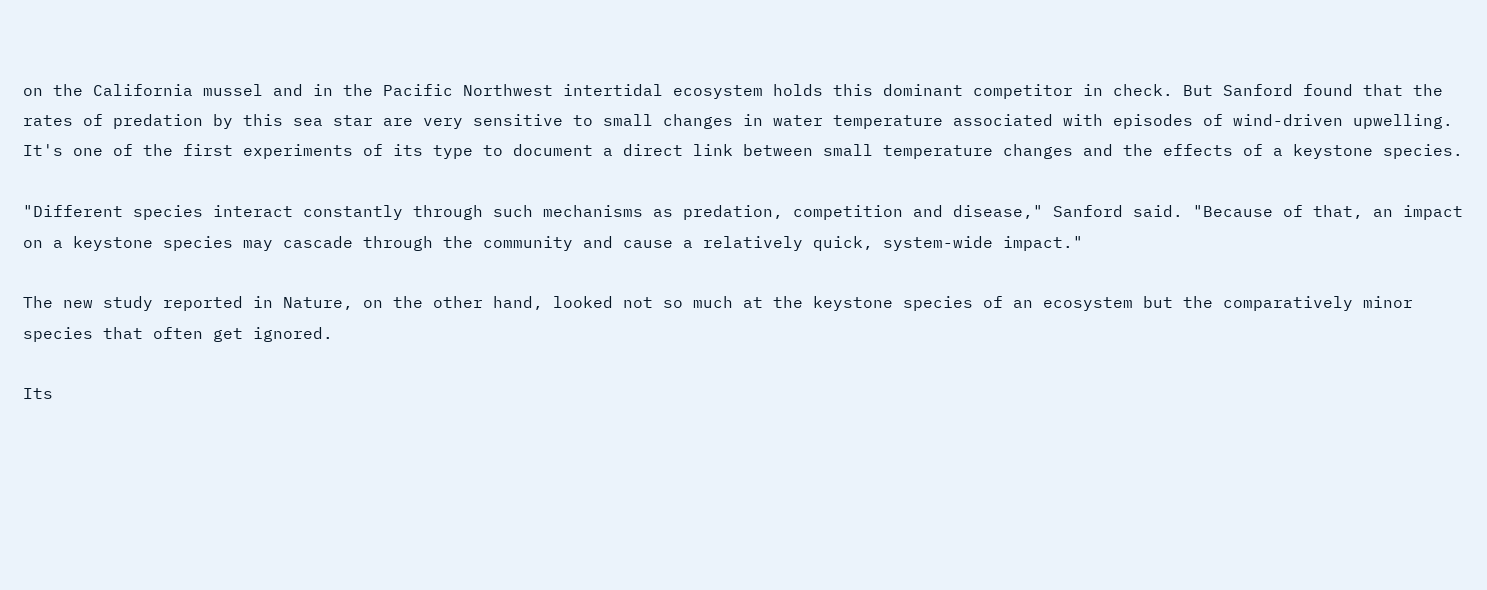on the California mussel and in the Pacific Northwest intertidal ecosystem holds this dominant competitor in check. But Sanford found that the rates of predation by this sea star are very sensitive to small changes in water temperature associated with episodes of wind-driven upwelling. It's one of the first experiments of its type to document a direct link between small temperature changes and the effects of a keystone species.

"Different species interact constantly through such mechanisms as predation, competition and disease," Sanford said. "Because of that, an impact on a keystone species may cascade through the community and cause a relatively quick, system-wide impact."

The new study reported in Nature, on the other hand, looked not so much at the keystone species of an ecosystem but the comparatively minor species that often get ignored.

Its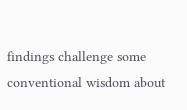findings challenge some conventional wisdom about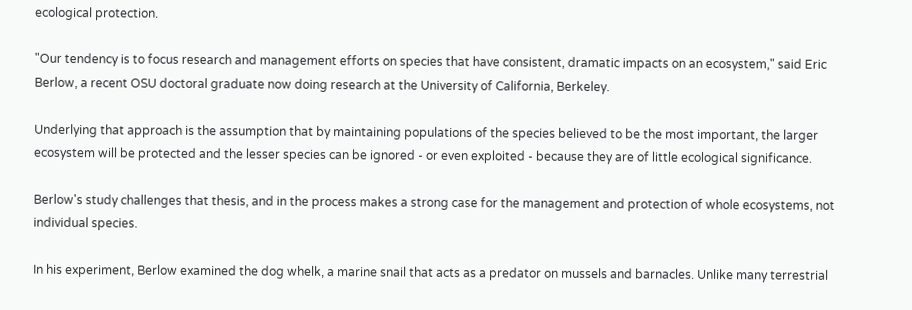ecological protection.

"Our tendency is to focus research and management efforts on species that have consistent, dramatic impacts on an ecosystem," said Eric Berlow, a recent OSU doctoral graduate now doing research at the University of California, Berkeley.

Underlying that approach is the assumption that by maintaining populations of the species believed to be the most important, the larger ecosystem will be protected and the lesser species can be ignored - or even exploited - because they are of little ecological significance.

Berlow's study challenges that thesis, and in the process makes a strong case for the management and protection of whole ecosystems, not individual species.

In his experiment, Berlow examined the dog whelk, a marine snail that acts as a predator on mussels and barnacles. Unlike many terrestrial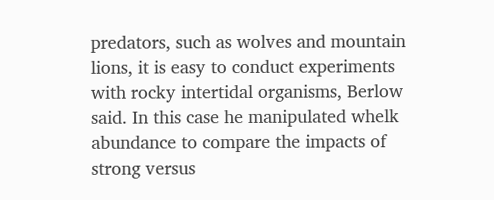predators, such as wolves and mountain lions, it is easy to conduct experiments with rocky intertidal organisms, Berlow said. In this case he manipulated whelk abundance to compare the impacts of strong versus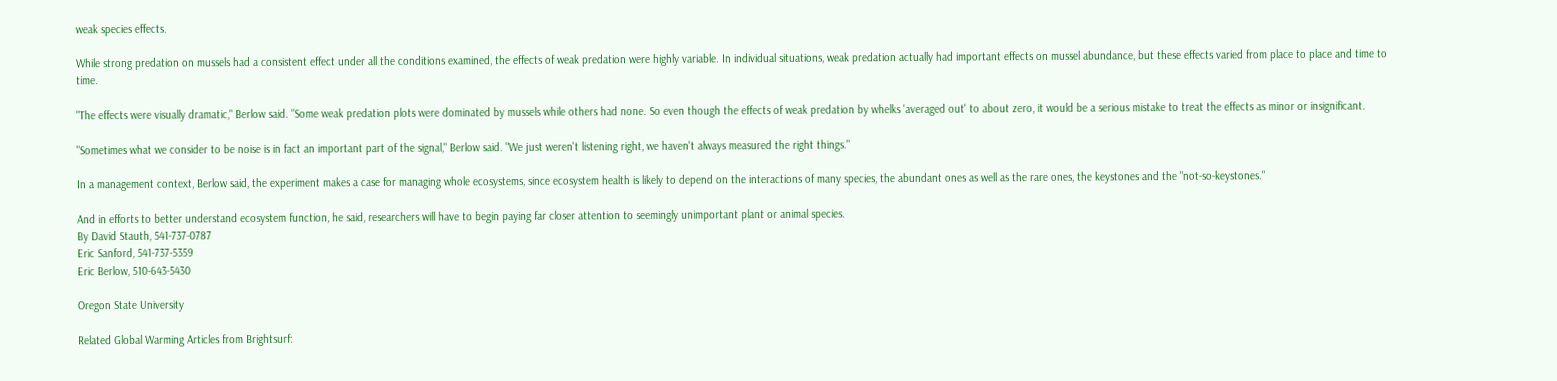weak species effects.

While strong predation on mussels had a consistent effect under all the conditions examined, the effects of weak predation were highly variable. In individual situations, weak predation actually had important effects on mussel abundance, but these effects varied from place to place and time to time.

"The effects were visually dramatic," Berlow said. "Some weak predation plots were dominated by mussels while others had none. So even though the effects of weak predation by whelks 'averaged out' to about zero, it would be a serious mistake to treat the effects as minor or insignificant.

"Sometimes what we consider to be noise is in fact an important part of the signal," Berlow said. "We just weren't listening right, we haven't always measured the right things."

In a management context, Berlow said, the experiment makes a case for managing whole ecosystems, since ecosystem health is likely to depend on the interactions of many species, the abundant ones as well as the rare ones, the keystones and the "not-so-keystones."

And in efforts to better understand ecosystem function, he said, researchers will have to begin paying far closer attention to seemingly unimportant plant or animal species.
By David Stauth, 541-737-0787
Eric Sanford, 541-737-5359
Eric Berlow, 510-643-5430

Oregon State University

Related Global Warming Articles from Brightsurf: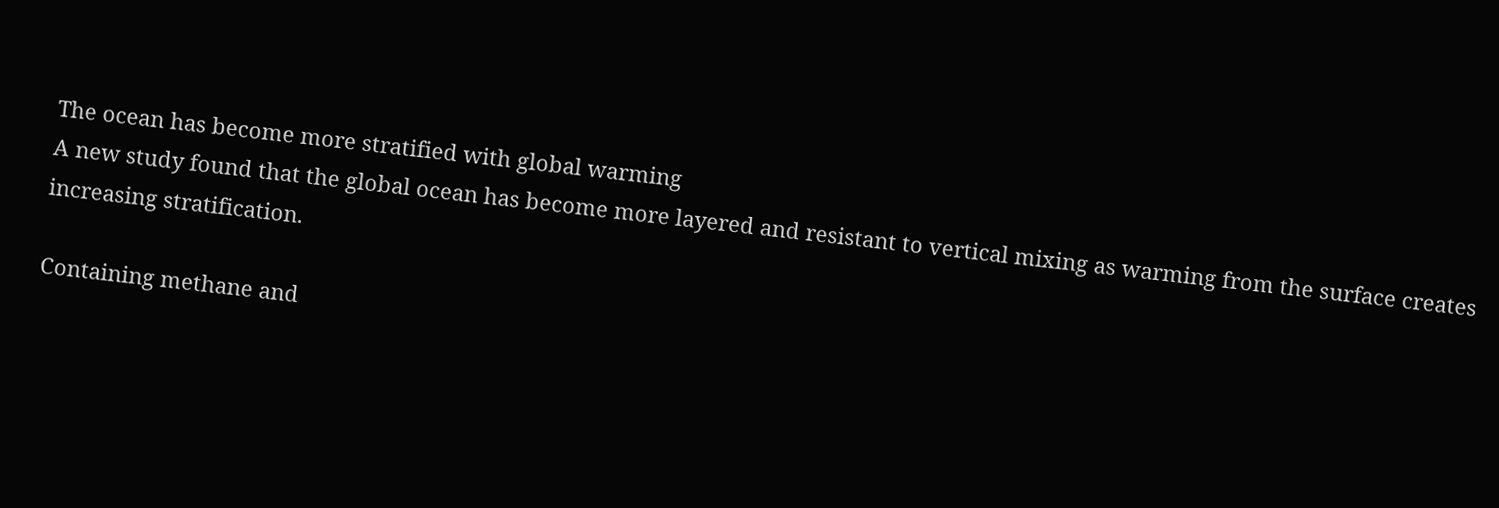The ocean has become more stratified with global warming
A new study found that the global ocean has become more layered and resistant to vertical mixing as warming from the surface creates increasing stratification.

Containing methane and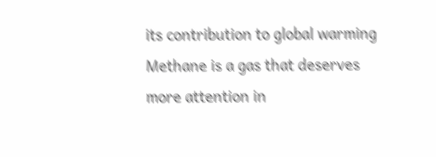its contribution to global warming
Methane is a gas that deserves more attention in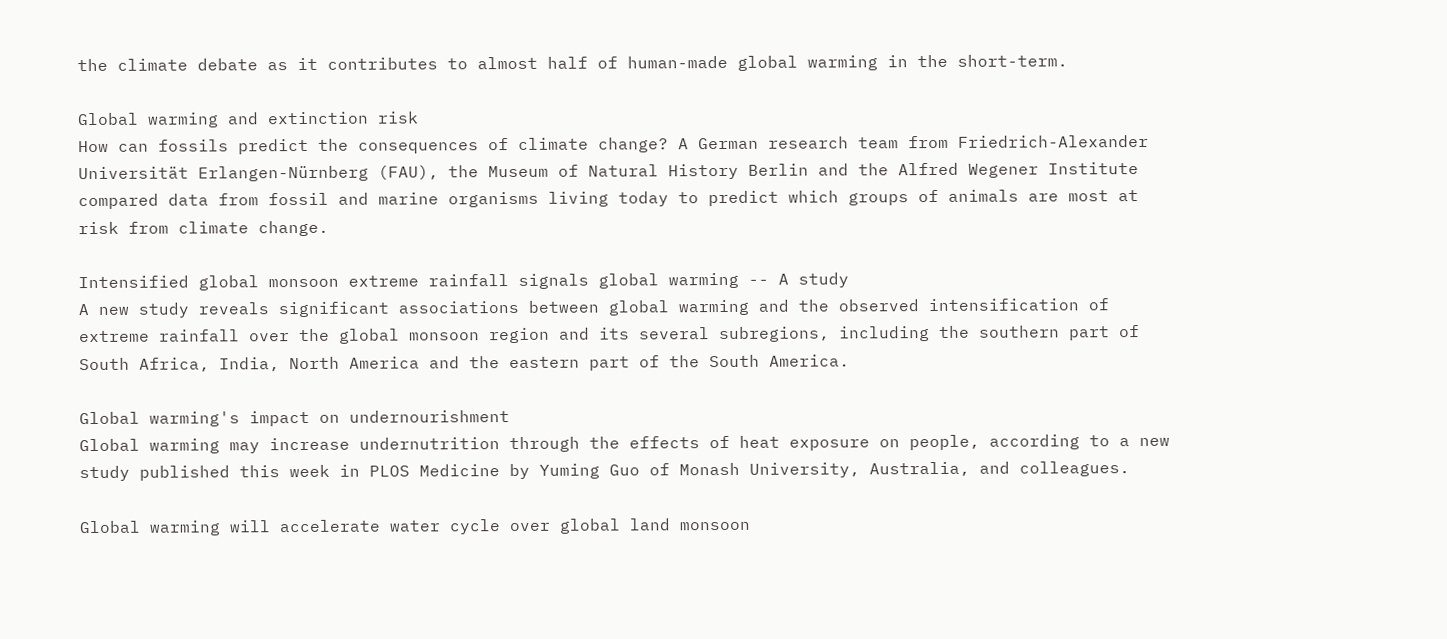the climate debate as it contributes to almost half of human-made global warming in the short-term.

Global warming and extinction risk
How can fossils predict the consequences of climate change? A German research team from Friedrich-Alexander Universität Erlangen-Nürnberg (FAU), the Museum of Natural History Berlin and the Alfred Wegener Institute compared data from fossil and marine organisms living today to predict which groups of animals are most at risk from climate change.

Intensified global monsoon extreme rainfall signals global warming -- A study
A new study reveals significant associations between global warming and the observed intensification of extreme rainfall over the global monsoon region and its several subregions, including the southern part of South Africa, India, North America and the eastern part of the South America.

Global warming's impact on undernourishment
Global warming may increase undernutrition through the effects of heat exposure on people, according to a new study published this week in PLOS Medicine by Yuming Guo of Monash University, Australia, and colleagues.

Global warming will accelerate water cycle over global land monsoon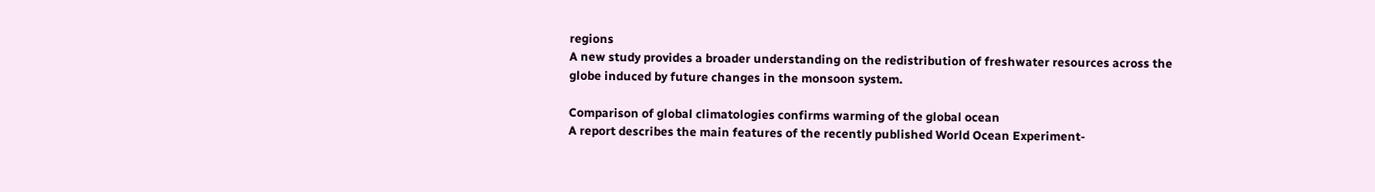regions
A new study provides a broader understanding on the redistribution of freshwater resources across the globe induced by future changes in the monsoon system.

Comparison of global climatologies confirms warming of the global ocean
A report describes the main features of the recently published World Ocean Experiment-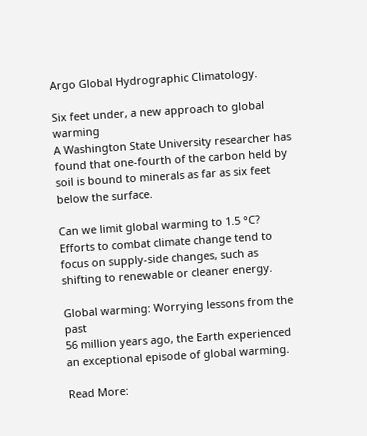Argo Global Hydrographic Climatology.

Six feet under, a new approach to global warming
A Washington State University researcher has found that one-fourth of the carbon held by soil is bound to minerals as far as six feet below the surface.

Can we limit global warming to 1.5 °C?
Efforts to combat climate change tend to focus on supply-side changes, such as shifting to renewable or cleaner energy.

Global warming: Worrying lessons from the past
56 million years ago, the Earth experienced an exceptional episode of global warming.

Read More: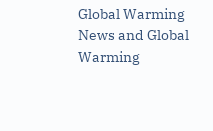Global Warming News and Global Warming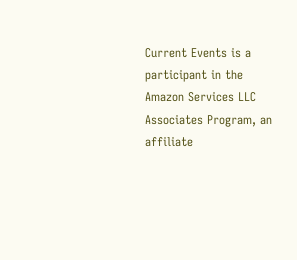Current Events is a participant in the Amazon Services LLC Associates Program, an affiliate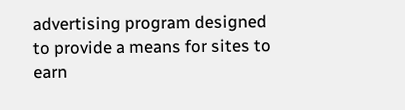advertising program designed to provide a means for sites to earn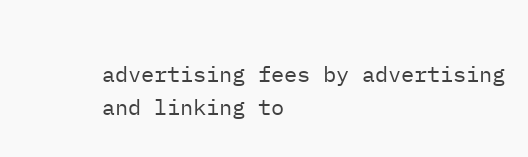advertising fees by advertising and linking to